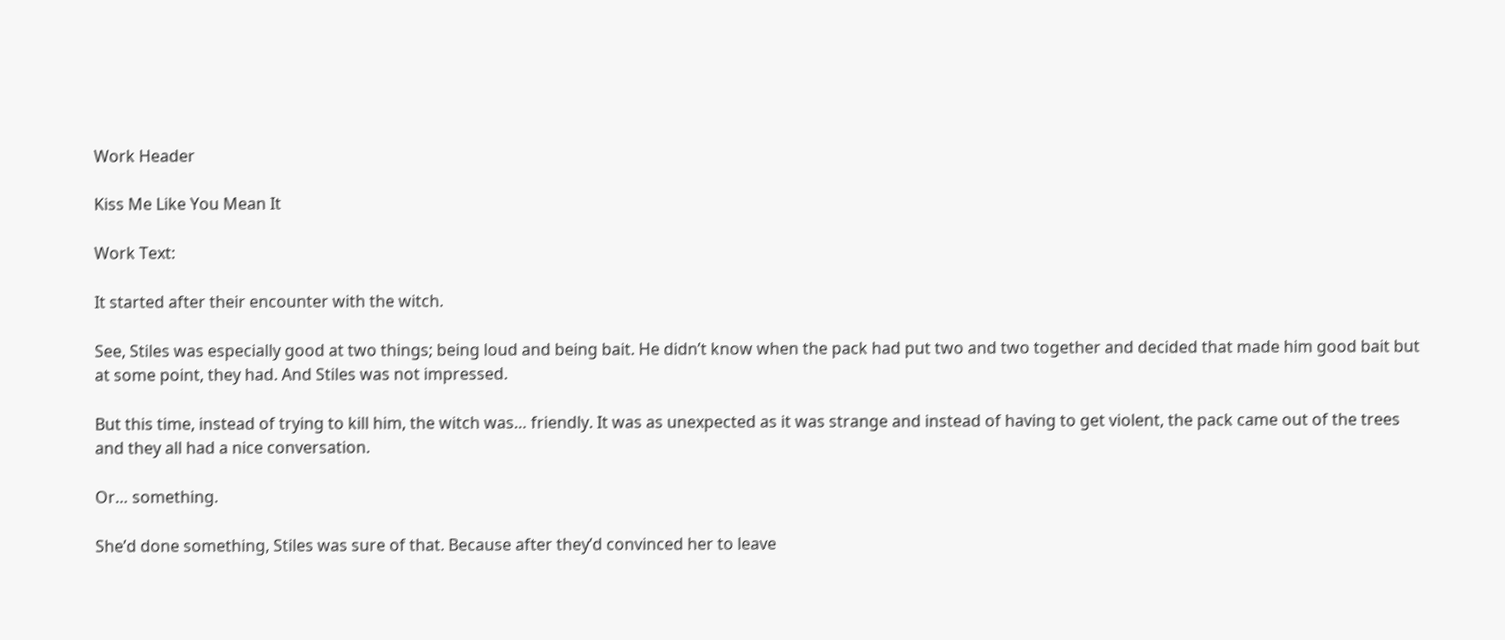Work Header

Kiss Me Like You Mean It

Work Text:

It started after their encounter with the witch.

See, Stiles was especially good at two things; being loud and being bait. He didn’t know when the pack had put two and two together and decided that made him good bait but at some point, they had. And Stiles was not impressed.

But this time, instead of trying to kill him, the witch was… friendly. It was as unexpected as it was strange and instead of having to get violent, the pack came out of the trees and they all had a nice conversation.

Or… something.

She’d done something, Stiles was sure of that. Because after they’d convinced her to leave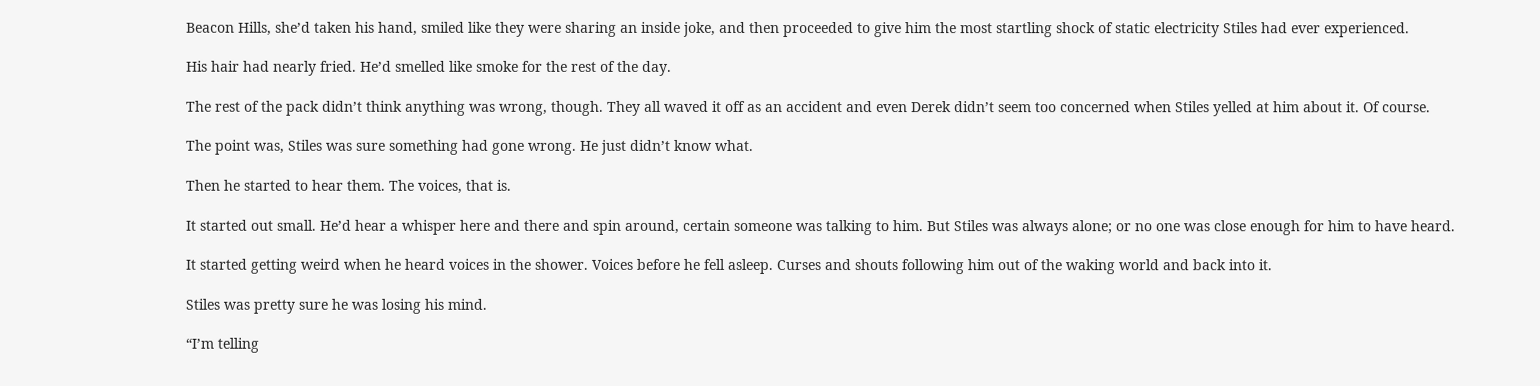Beacon Hills, she’d taken his hand, smiled like they were sharing an inside joke, and then proceeded to give him the most startling shock of static electricity Stiles had ever experienced.

His hair had nearly fried. He’d smelled like smoke for the rest of the day.

The rest of the pack didn’t think anything was wrong, though. They all waved it off as an accident and even Derek didn’t seem too concerned when Stiles yelled at him about it. Of course.

The point was, Stiles was sure something had gone wrong. He just didn’t know what.

Then he started to hear them. The voices, that is.

It started out small. He’d hear a whisper here and there and spin around, certain someone was talking to him. But Stiles was always alone; or no one was close enough for him to have heard.

It started getting weird when he heard voices in the shower. Voices before he fell asleep. Curses and shouts following him out of the waking world and back into it.

Stiles was pretty sure he was losing his mind.

“I’m telling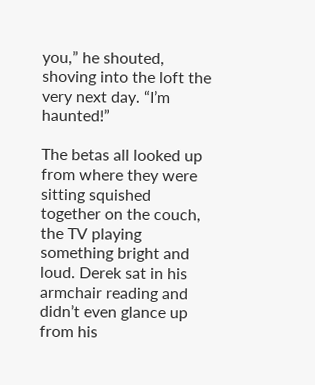you,” he shouted, shoving into the loft the very next day. “I’m haunted!”

The betas all looked up from where they were sitting squished together on the couch, the TV playing something bright and loud. Derek sat in his armchair reading and didn’t even glance up from his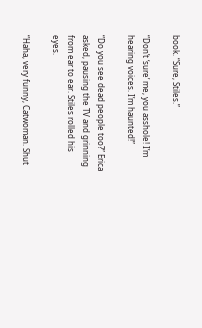book. “Sure, Stiles.”

“Don’t ‘sure’ me, you asshole! I’m hearing voices. I’m haunted!”

“Do you see dead people too?” Erica asked, pausing the TV and grinning from ear to ear. Stiles rolled his eyes.

“Haha, very funny, Catwoman. Shut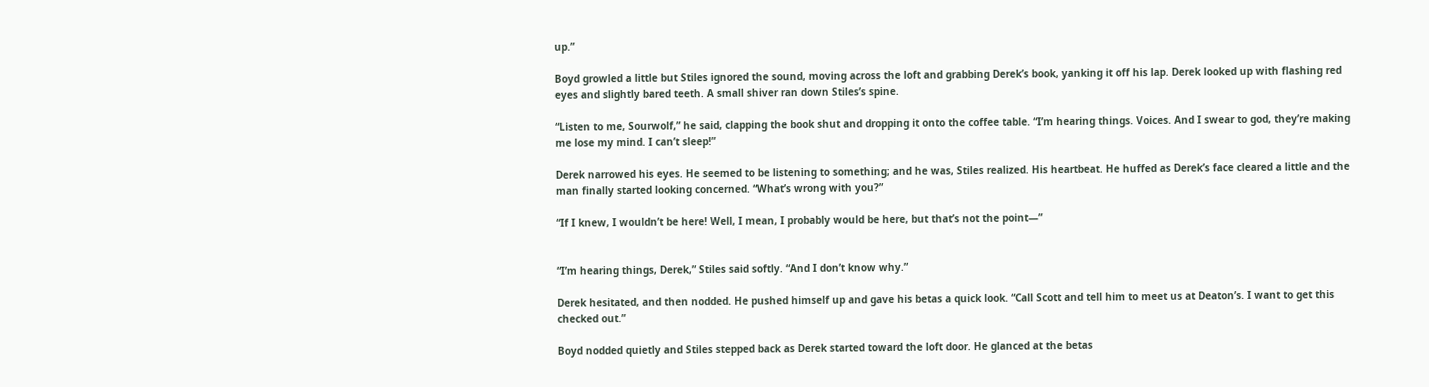up.”

Boyd growled a little but Stiles ignored the sound, moving across the loft and grabbing Derek’s book, yanking it off his lap. Derek looked up with flashing red eyes and slightly bared teeth. A small shiver ran down Stiles’s spine.

“Listen to me, Sourwolf,” he said, clapping the book shut and dropping it onto the coffee table. “I’m hearing things. Voices. And I swear to god, they’re making me lose my mind. I can’t sleep!”

Derek narrowed his eyes. He seemed to be listening to something; and he was, Stiles realized. His heartbeat. He huffed as Derek’s face cleared a little and the man finally started looking concerned. “What’s wrong with you?”

“If I knew, I wouldn’t be here! Well, I mean, I probably would be here, but that’s not the point—”


“I’m hearing things, Derek,” Stiles said softly. “And I don’t know why.”

Derek hesitated, and then nodded. He pushed himself up and gave his betas a quick look. “Call Scott and tell him to meet us at Deaton’s. I want to get this checked out.”

Boyd nodded quietly and Stiles stepped back as Derek started toward the loft door. He glanced at the betas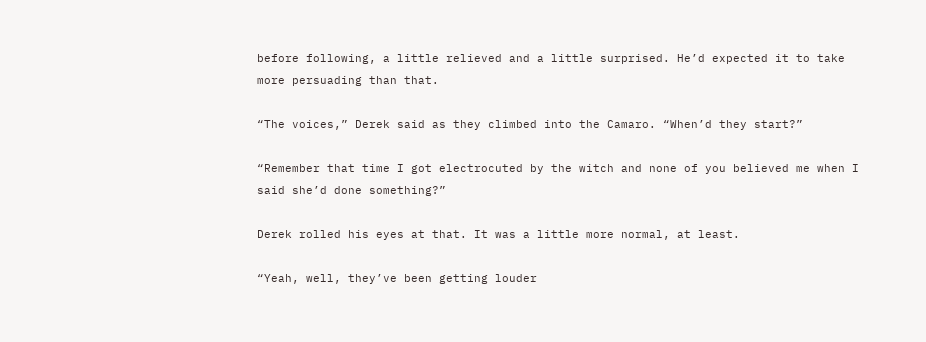before following, a little relieved and a little surprised. He’d expected it to take more persuading than that.

“The voices,” Derek said as they climbed into the Camaro. “When’d they start?”

“Remember that time I got electrocuted by the witch and none of you believed me when I said she’d done something?”

Derek rolled his eyes at that. It was a little more normal, at least.

“Yeah, well, they’ve been getting louder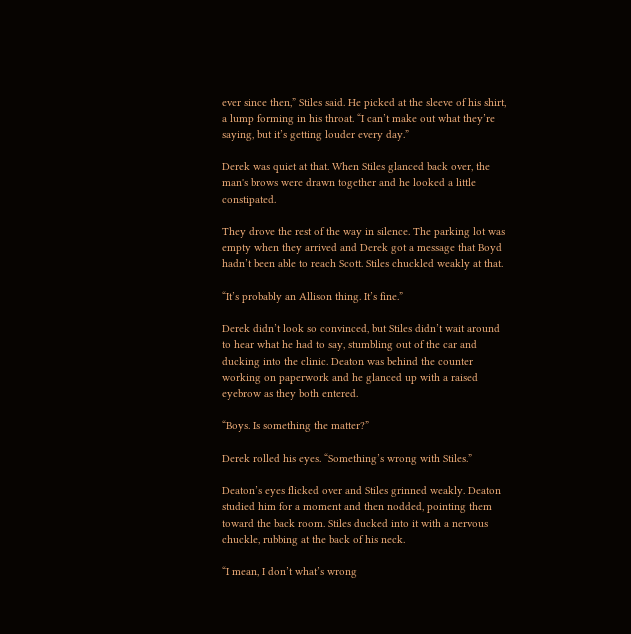ever since then,” Stiles said. He picked at the sleeve of his shirt, a lump forming in his throat. “I can’t make out what they’re saying, but it’s getting louder every day.”

Derek was quiet at that. When Stiles glanced back over, the man's brows were drawn together and he looked a little constipated.

They drove the rest of the way in silence. The parking lot was empty when they arrived and Derek got a message that Boyd hadn’t been able to reach Scott. Stiles chuckled weakly at that.

“It’s probably an Allison thing. It’s fine.”

Derek didn’t look so convinced, but Stiles didn’t wait around to hear what he had to say, stumbling out of the car and ducking into the clinic. Deaton was behind the counter working on paperwork and he glanced up with a raised eyebrow as they both entered.

“Boys. Is something the matter?”

Derek rolled his eyes. “Something’s wrong with Stiles.”

Deaton’s eyes flicked over and Stiles grinned weakly. Deaton studied him for a moment and then nodded, pointing them toward the back room. Stiles ducked into it with a nervous chuckle, rubbing at the back of his neck.

“I mean, I don’t what’s wrong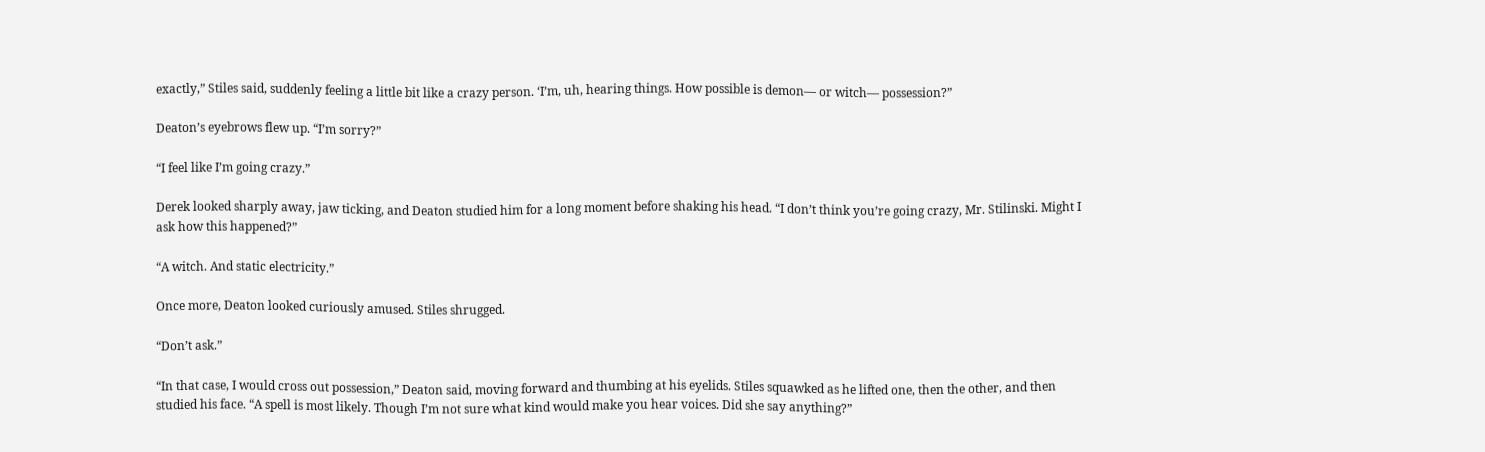exactly,” Stiles said, suddenly feeling a little bit like a crazy person. ‘I’m, uh, hearing things. How possible is demon— or witch— possession?”

Deaton’s eyebrows flew up. “I’m sorry?”

“I feel like I’m going crazy.”

Derek looked sharply away, jaw ticking, and Deaton studied him for a long moment before shaking his head. “I don’t think you’re going crazy, Mr. Stilinski. Might I ask how this happened?”

“A witch. And static electricity.”

Once more, Deaton looked curiously amused. Stiles shrugged.

“Don’t ask.”

“In that case, I would cross out possession,” Deaton said, moving forward and thumbing at his eyelids. Stiles squawked as he lifted one, then the other, and then studied his face. “A spell is most likely. Though I’m not sure what kind would make you hear voices. Did she say anything?”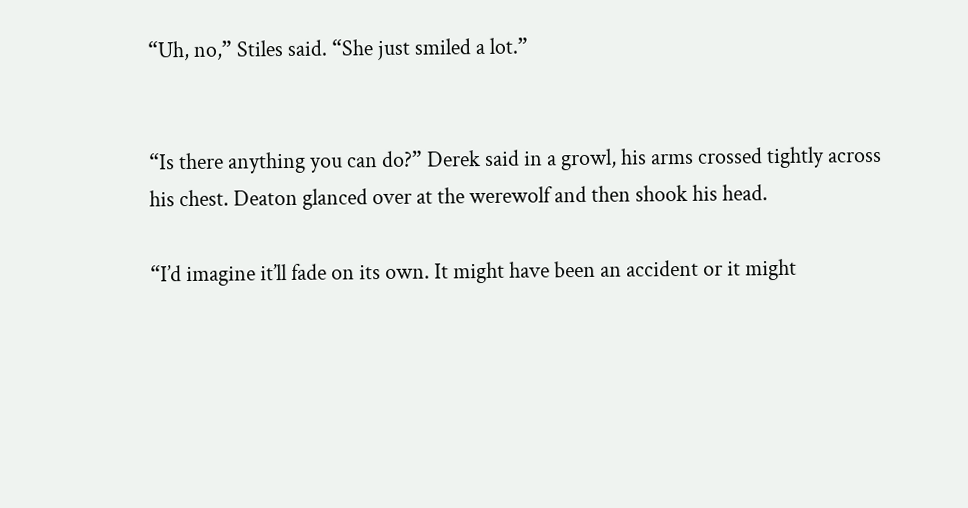“Uh, no,” Stiles said. “She just smiled a lot.”


“Is there anything you can do?” Derek said in a growl, his arms crossed tightly across his chest. Deaton glanced over at the werewolf and then shook his head.

“I’d imagine it’ll fade on its own. It might have been an accident or it might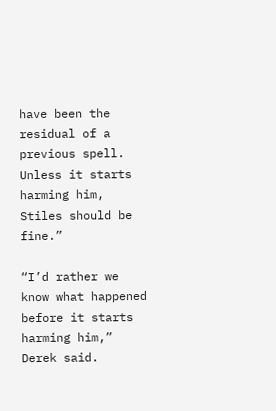have been the residual of a previous spell. Unless it starts harming him, Stiles should be fine.”

“I’d rather we know what happened before it starts harming him,” Derek said.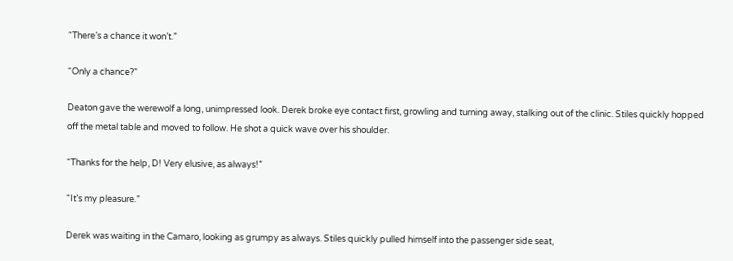“There’s a chance it won’t.”

“Only a chance?”

Deaton gave the werewolf a long, unimpressed look. Derek broke eye contact first, growling and turning away, stalking out of the clinic. Stiles quickly hopped off the metal table and moved to follow. He shot a quick wave over his shoulder.

“Thanks for the help, D! Very elusive, as always!”

“It’s my pleasure.”

Derek was waiting in the Camaro, looking as grumpy as always. Stiles quickly pulled himself into the passenger side seat,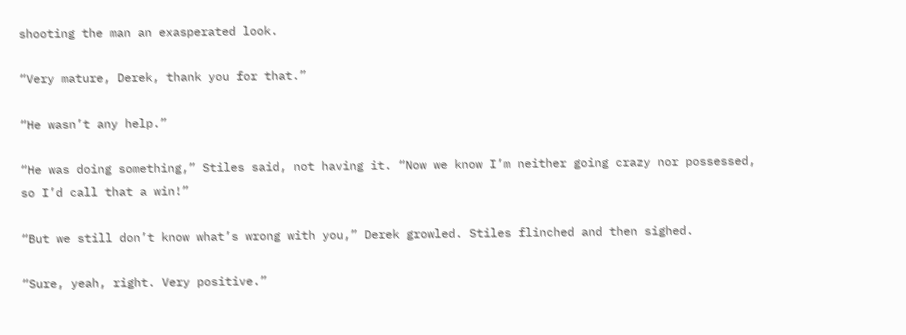shooting the man an exasperated look.

“Very mature, Derek, thank you for that.”

“He wasn’t any help.”

“He was doing something,” Stiles said, not having it. “Now we know I’m neither going crazy nor possessed, so I’d call that a win!”

“But we still don’t know what’s wrong with you,” Derek growled. Stiles flinched and then sighed.

“Sure, yeah, right. Very positive.”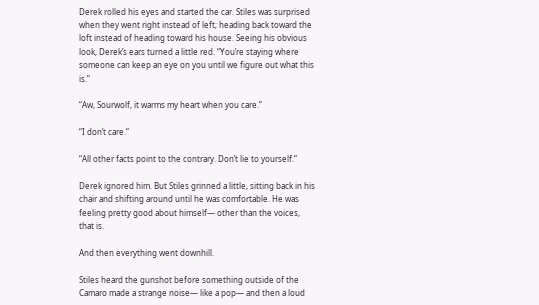Derek rolled his eyes and started the car. Stiles was surprised when they went right instead of left; heading back toward the loft instead of heading toward his house. Seeing his obvious look, Derek’s ears turned a little red. “You’re staying where someone can keep an eye on you until we figure out what this is.”

“Aw, Sourwolf, it warms my heart when you care.”

“I don’t care.”

“All other facts point to the contrary. Don’t lie to yourself.”

Derek ignored him. But Stiles grinned a little, sitting back in his chair and shifting around until he was comfortable. He was feeling pretty good about himself— other than the voices, that is.

And then everything went downhill.

Stiles heard the gunshot before something outside of the Camaro made a strange noise— like a pop— and then a loud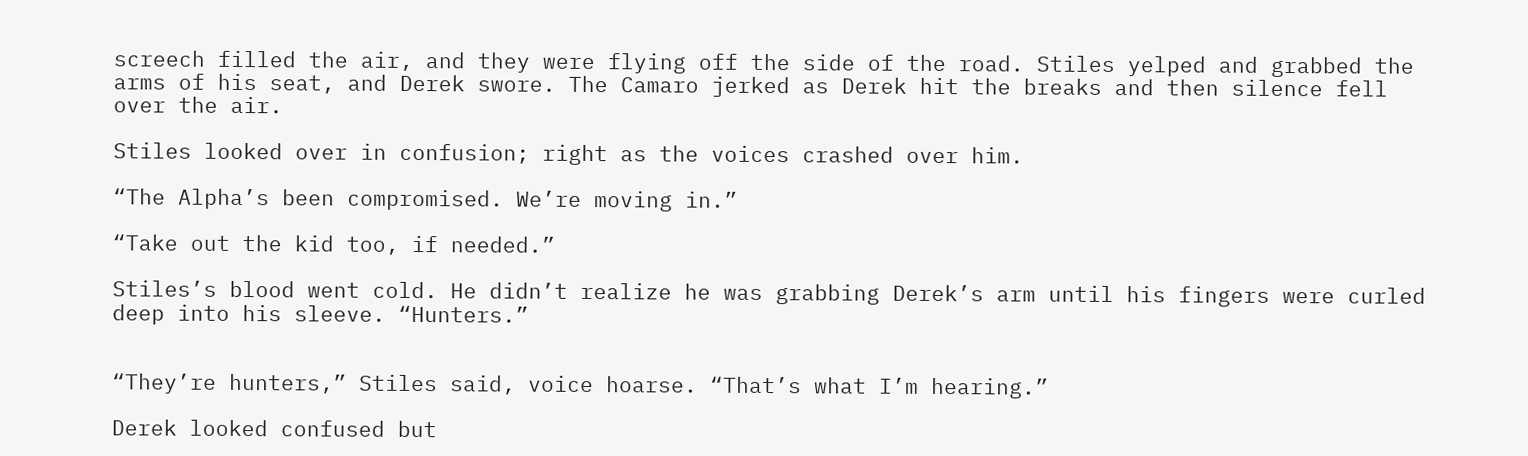screech filled the air, and they were flying off the side of the road. Stiles yelped and grabbed the arms of his seat, and Derek swore. The Camaro jerked as Derek hit the breaks and then silence fell over the air.

Stiles looked over in confusion; right as the voices crashed over him.

“The Alpha’s been compromised. We’re moving in.”

“Take out the kid too, if needed.”

Stiles’s blood went cold. He didn’t realize he was grabbing Derek’s arm until his fingers were curled deep into his sleeve. “Hunters.”


“They’re hunters,” Stiles said, voice hoarse. “That’s what I’m hearing.”

Derek looked confused but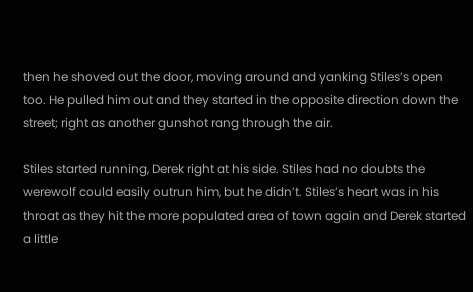then he shoved out the door, moving around and yanking Stiles’s open too. He pulled him out and they started in the opposite direction down the street; right as another gunshot rang through the air.

Stiles started running, Derek right at his side. Stiles had no doubts the werewolf could easily outrun him, but he didn’t. Stiles’s heart was in his throat as they hit the more populated area of town again and Derek started a little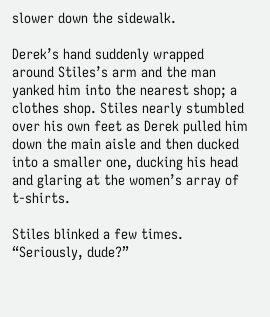slower down the sidewalk.

Derek’s hand suddenly wrapped around Stiles’s arm and the man yanked him into the nearest shop; a clothes shop. Stiles nearly stumbled over his own feet as Derek pulled him down the main aisle and then ducked into a smaller one, ducking his head and glaring at the women’s array of t-shirts.

Stiles blinked a few times. “Seriously, dude?”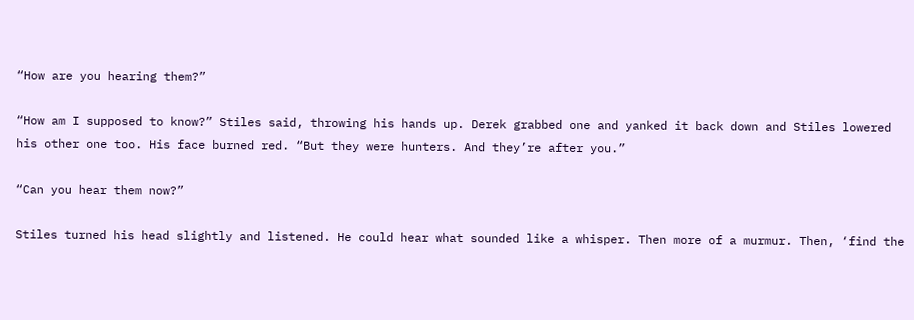“How are you hearing them?”

“How am I supposed to know?” Stiles said, throwing his hands up. Derek grabbed one and yanked it back down and Stiles lowered his other one too. His face burned red. “But they were hunters. And they’re after you.”

“Can you hear them now?”

Stiles turned his head slightly and listened. He could hear what sounded like a whisper. Then more of a murmur. Then, ‘find the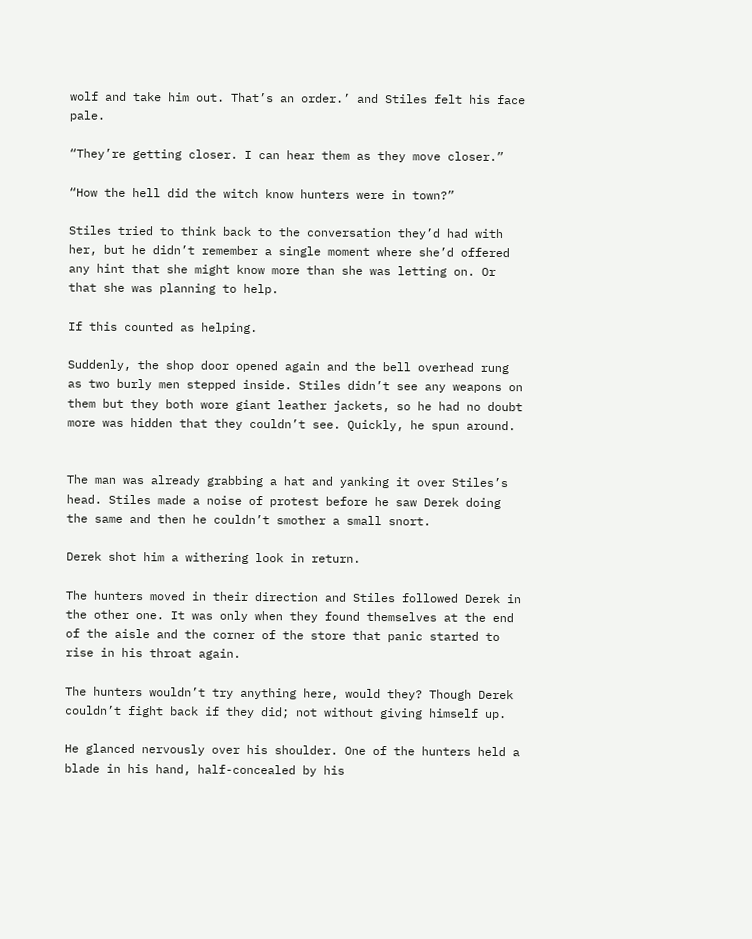wolf and take him out. That’s an order.’ and Stiles felt his face pale.

“They’re getting closer. I can hear them as they move closer.”

“How the hell did the witch know hunters were in town?”

Stiles tried to think back to the conversation they’d had with her, but he didn’t remember a single moment where she’d offered any hint that she might know more than she was letting on. Or that she was planning to help.

If this counted as helping.

Suddenly, the shop door opened again and the bell overhead rung as two burly men stepped inside. Stiles didn’t see any weapons on them but they both wore giant leather jackets, so he had no doubt more was hidden that they couldn’t see. Quickly, he spun around.


The man was already grabbing a hat and yanking it over Stiles’s head. Stiles made a noise of protest before he saw Derek doing the same and then he couldn’t smother a small snort.

Derek shot him a withering look in return.

The hunters moved in their direction and Stiles followed Derek in the other one. It was only when they found themselves at the end of the aisle and the corner of the store that panic started to rise in his throat again.

The hunters wouldn’t try anything here, would they? Though Derek couldn’t fight back if they did; not without giving himself up.

He glanced nervously over his shoulder. One of the hunters held a blade in his hand, half-concealed by his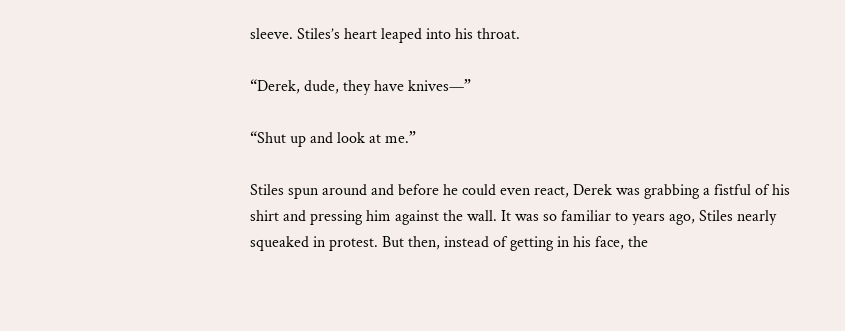sleeve. Stiles’s heart leaped into his throat.

“Derek, dude, they have knives—”

“Shut up and look at me.”

Stiles spun around and before he could even react, Derek was grabbing a fistful of his shirt and pressing him against the wall. It was so familiar to years ago, Stiles nearly squeaked in protest. But then, instead of getting in his face, the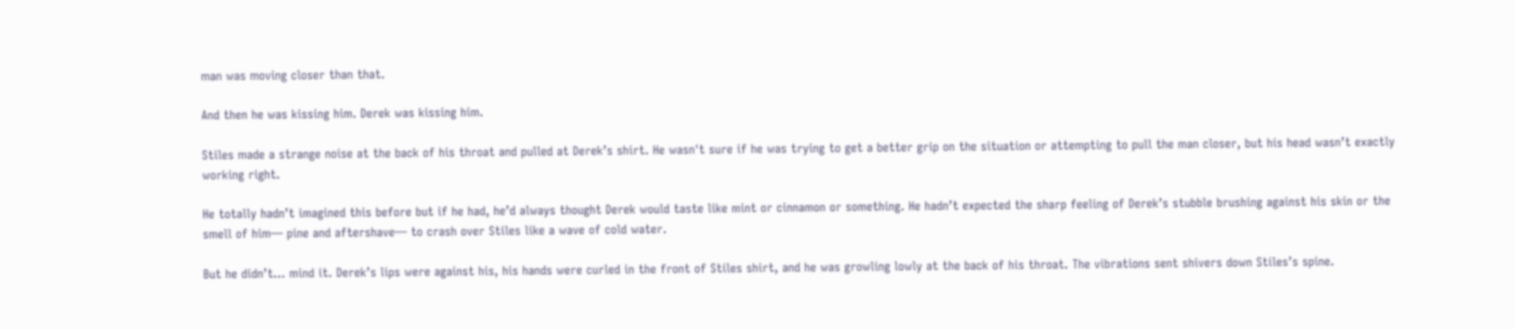man was moving closer than that.

And then he was kissing him. Derek was kissing him.

Stiles made a strange noise at the back of his throat and pulled at Derek’s shirt. He wasn't sure if he was trying to get a better grip on the situation or attempting to pull the man closer, but his head wasn’t exactly working right.

He totally hadn’t imagined this before but if he had, he’d always thought Derek would taste like mint or cinnamon or something. He hadn’t expected the sharp feeling of Derek’s stubble brushing against his skin or the smell of him— pine and aftershave— to crash over Stiles like a wave of cold water.

But he didn’t… mind it. Derek’s lips were against his, his hands were curled in the front of Stiles shirt, and he was growling lowly at the back of his throat. The vibrations sent shivers down Stiles’s spine.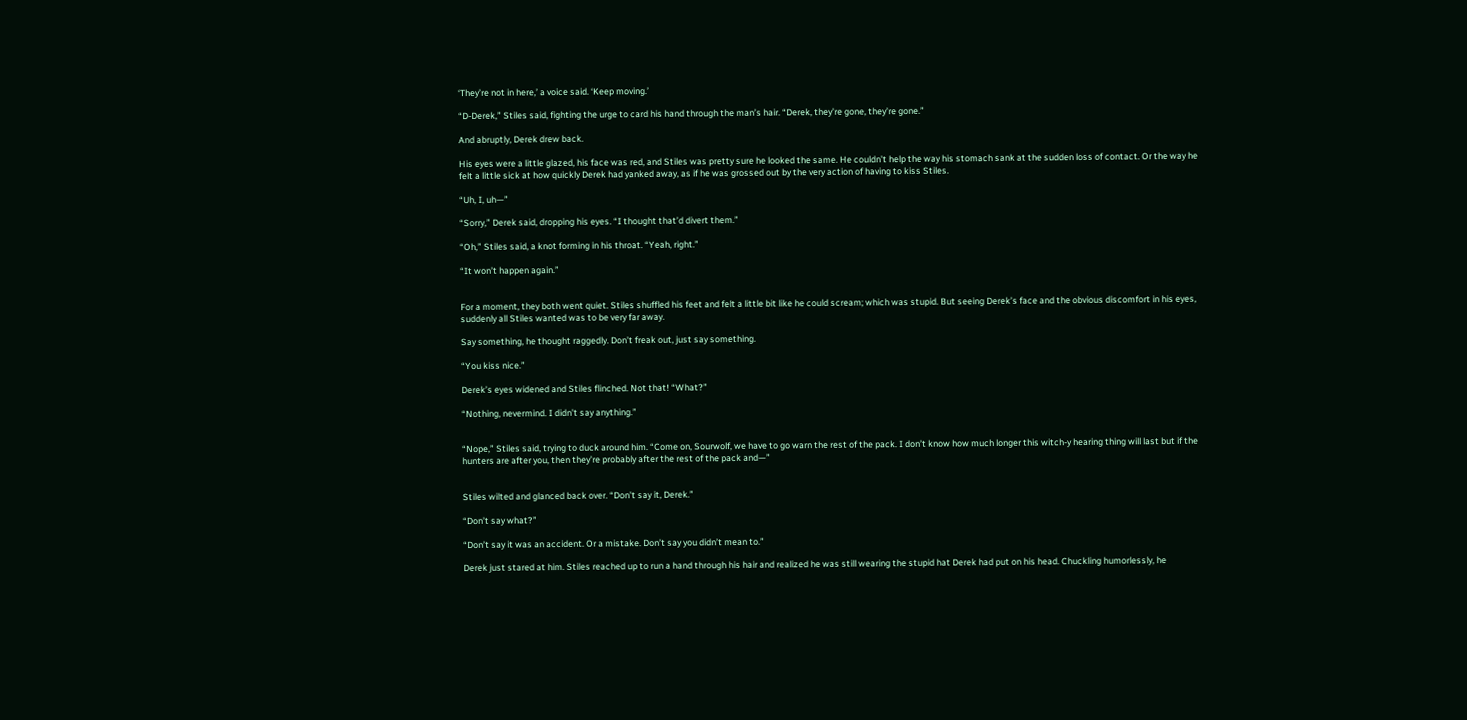‘They’re not in here,’ a voice said. ‘Keep moving.’

“D-Derek,” Stiles said, fighting the urge to card his hand through the man’s hair. “Derek, they’re gone, they’re gone.”

And abruptly, Derek drew back.

His eyes were a little glazed, his face was red, and Stiles was pretty sure he looked the same. He couldn’t help the way his stomach sank at the sudden loss of contact. Or the way he felt a little sick at how quickly Derek had yanked away, as if he was grossed out by the very action of having to kiss Stiles.

“Uh, I, uh—”

“Sorry,” Derek said, dropping his eyes. “I thought that’d divert them.”

“Oh,” Stiles said, a knot forming in his throat. “Yeah, right.”

“It won’t happen again.”


For a moment, they both went quiet. Stiles shuffled his feet and felt a little bit like he could scream; which was stupid. But seeing Derek’s face and the obvious discomfort in his eyes, suddenly all Stiles wanted was to be very far away.

Say something, he thought raggedly. Don’t freak out, just say something.

“You kiss nice.”

Derek’s eyes widened and Stiles flinched. Not that! “What?”

“Nothing, nevermind. I didn’t say anything.”


“Nope,” Stiles said, trying to duck around him. “Come on, Sourwolf, we have to go warn the rest of the pack. I don’t know how much longer this witch-y hearing thing will last but if the hunters are after you, then they’re probably after the rest of the pack and—”


Stiles wilted and glanced back over. “Don’t say it, Derek.”

“Don’t say what?”

“Don’t say it was an accident. Or a mistake. Don’t say you didn’t mean to.”

Derek just stared at him. Stiles reached up to run a hand through his hair and realized he was still wearing the stupid hat Derek had put on his head. Chuckling humorlessly, he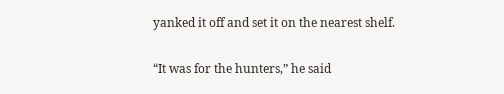yanked it off and set it on the nearest shelf.

“It was for the hunters,” he said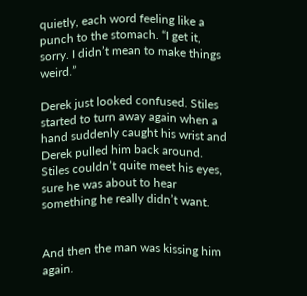quietly, each word feeling like a punch to the stomach. “I get it, sorry. I didn’t mean to make things weird.”

Derek just looked confused. Stiles started to turn away again when a hand suddenly caught his wrist and Derek pulled him back around. Stiles couldn’t quite meet his eyes, sure he was about to hear something he really didn’t want.


And then the man was kissing him again.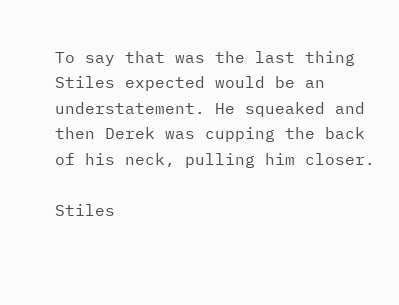To say that was the last thing Stiles expected would be an understatement. He squeaked and then Derek was cupping the back of his neck, pulling him closer.

Stiles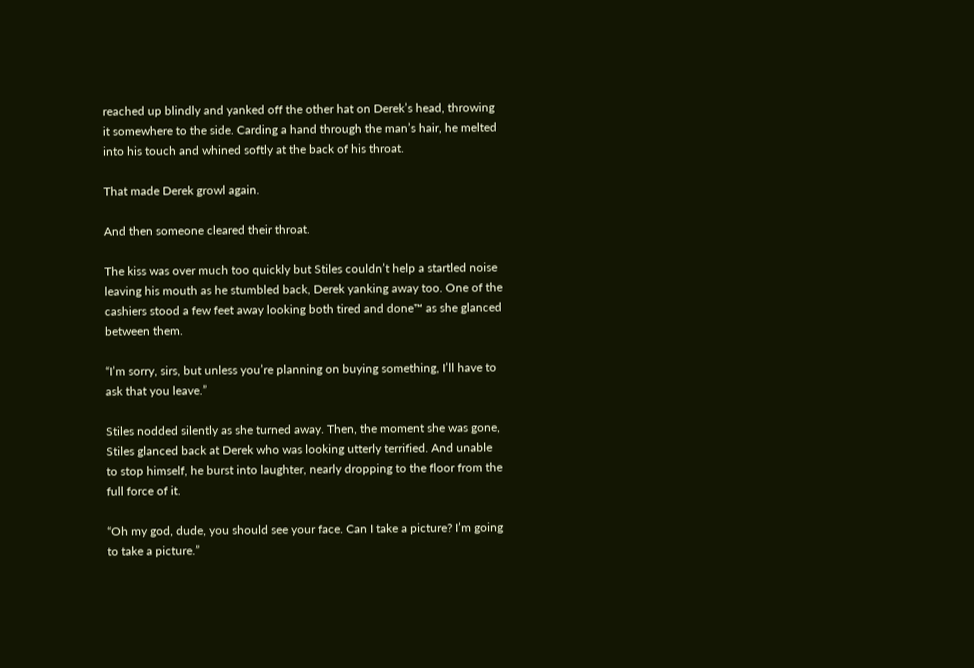reached up blindly and yanked off the other hat on Derek’s head, throwing it somewhere to the side. Carding a hand through the man’s hair, he melted into his touch and whined softly at the back of his throat.

That made Derek growl again.

And then someone cleared their throat.

The kiss was over much too quickly but Stiles couldn’t help a startled noise leaving his mouth as he stumbled back, Derek yanking away too. One of the cashiers stood a few feet away looking both tired and done™ as she glanced between them.

“I’m sorry, sirs, but unless you’re planning on buying something, I’ll have to ask that you leave.”

Stiles nodded silently as she turned away. Then, the moment she was gone, Stiles glanced back at Derek who was looking utterly terrified. And unable to stop himself, he burst into laughter, nearly dropping to the floor from the full force of it.

“Oh my god, dude, you should see your face. Can I take a picture? I’m going to take a picture.”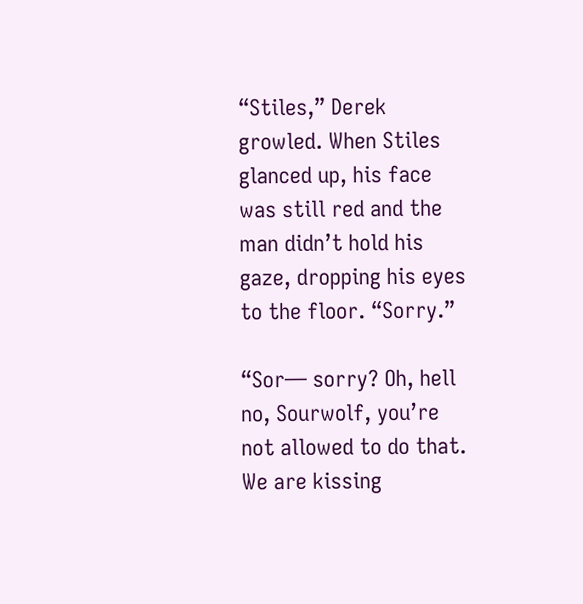“Stiles,” Derek growled. When Stiles glanced up, his face was still red and the man didn’t hold his gaze, dropping his eyes to the floor. “Sorry.”

“Sor— sorry? Oh, hell no, Sourwolf, you’re not allowed to do that. We are kissing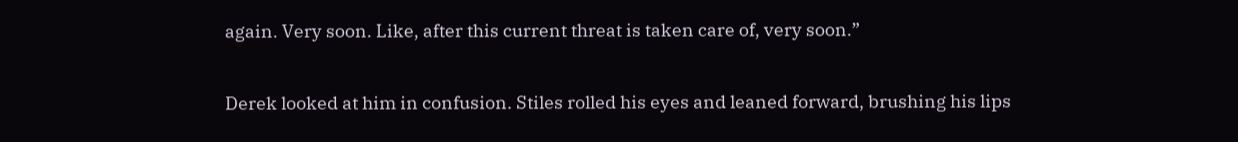again. Very soon. Like, after this current threat is taken care of, very soon.”

Derek looked at him in confusion. Stiles rolled his eyes and leaned forward, brushing his lips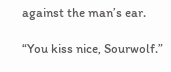against the man’s ear.

“You kiss nice, Sourwolf.”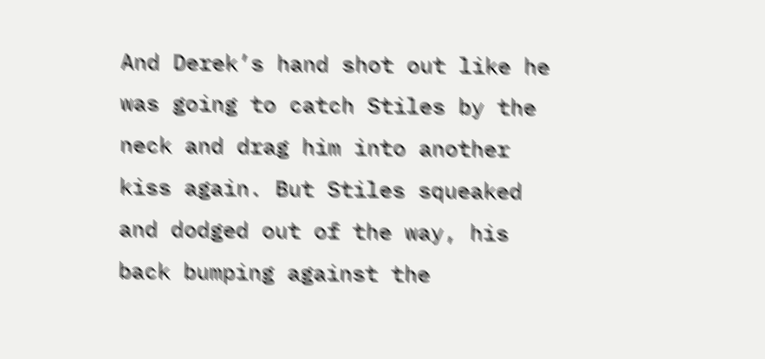And Derek’s hand shot out like he was going to catch Stiles by the neck and drag him into another kiss again. But Stiles squeaked and dodged out of the way, his back bumping against the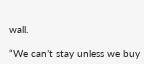wall.

“We can’t stay unless we buy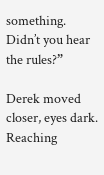something. Didn’t you hear the rules?”

Derek moved closer, eyes dark. Reaching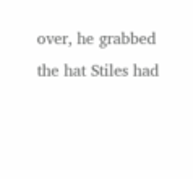over, he grabbed the hat Stiles had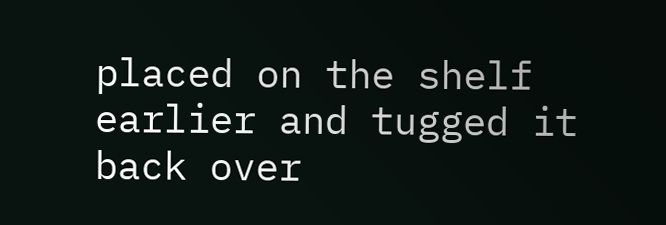placed on the shelf earlier and tugged it back over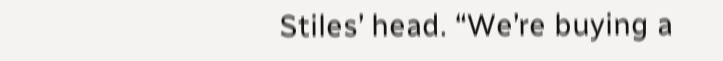Stiles’ head. “We’re buying a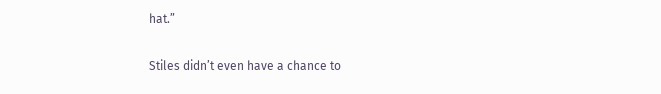hat.”

Stiles didn’t even have a chance to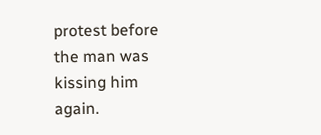protest before the man was kissing him again.